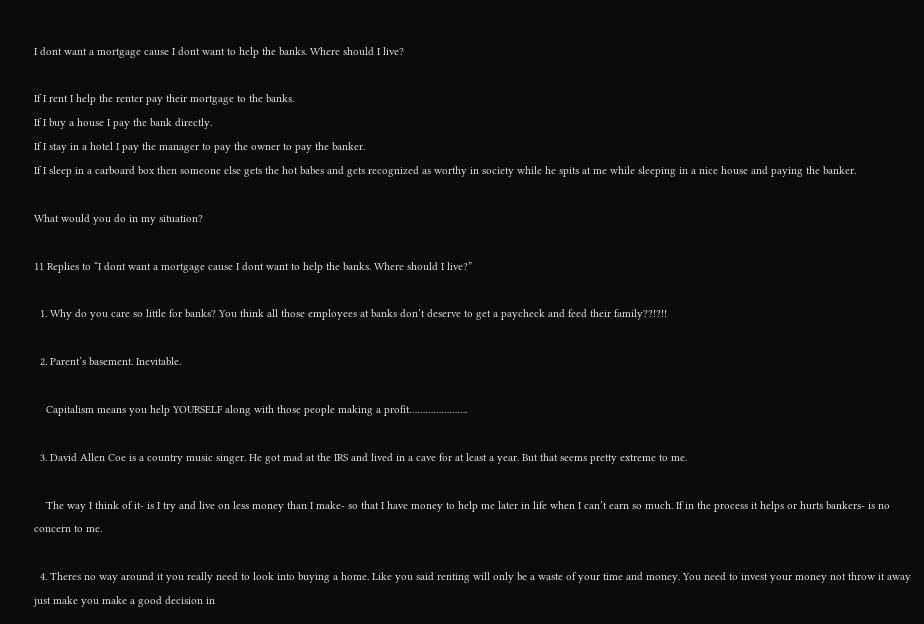I dont want a mortgage cause I dont want to help the banks. Where should I live?

If I rent I help the renter pay their mortgage to the banks.
If I buy a house I pay the bank directly.
If I stay in a hotel I pay the manager to pay the owner to pay the banker.
If I sleep in a carboard box then someone else gets the hot babes and gets recognized as worthy in society while he spits at me while sleeping in a nice house and paying the banker.

What would you do in my situation?

11 Replies to “I dont want a mortgage cause I dont want to help the banks. Where should I live?”

  1. Why do you care so little for banks? You think all those employees at banks don’t deserve to get a paycheck and feed their family??!?!!

  2. Parent’s basement. Inevitable.

    Capitalism means you help YOURSELF along with those people making a profit………………….

  3. David Allen Coe is a country music singer. He got mad at the IRS and lived in a cave for at least a year. But that seems pretty extreme to me.

    The way I think of it- is I try and live on less money than I make- so that I have money to help me later in life when I can’t earn so much. If in the process it helps or hurts bankers- is no concern to me.

  4. Theres no way around it you really need to look into buying a home. Like you said renting will only be a waste of your time and money. You need to invest your money not throw it away just make you make a good decision in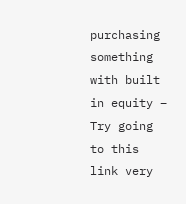purchasing something with built in equity – Try going to this link very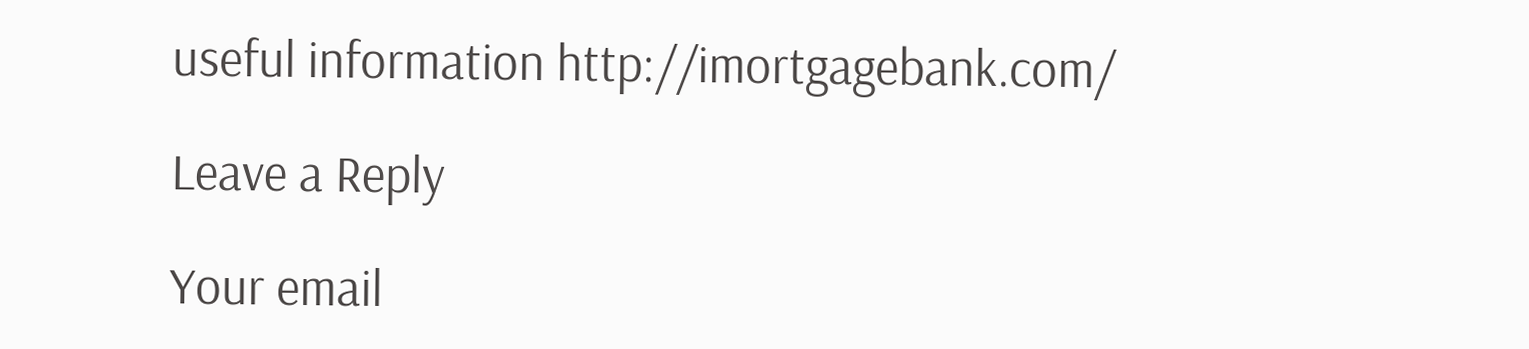useful information http://imortgagebank.com/

Leave a Reply

Your email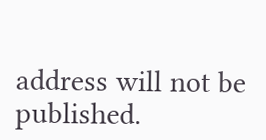address will not be published.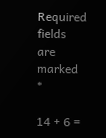Required fields are marked *

14 + 6 =